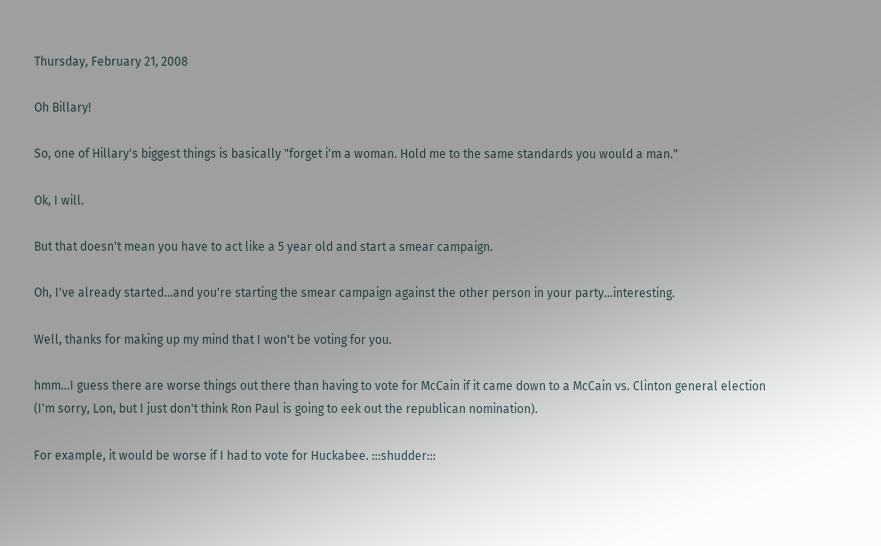Thursday, February 21, 2008

Oh Billary!

So, one of Hillary's biggest things is basically "forget i'm a woman. Hold me to the same standards you would a man."

Ok, I will.

But that doesn't mean you have to act like a 5 year old and start a smear campaign.

Oh, I've already started...and you're starting the smear campaign against the other person in your party...interesting.

Well, thanks for making up my mind that I won't be voting for you.

hmm...I guess there are worse things out there than having to vote for McCain if it came down to a McCain vs. Clinton general election (I'm sorry, Lon, but I just don't think Ron Paul is going to eek out the republican nomination).

For example, it would be worse if I had to vote for Huckabee. :::shudder:::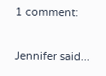1 comment:

Jennifer said...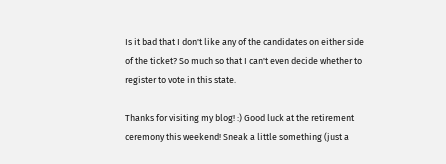Is it bad that I don't like any of the candidates on either side of the ticket? So much so that I can't even decide whether to register to vote in this state.

Thanks for visiting my blog! :) Good luck at the retirement ceremony this weekend! Sneak a little something (just a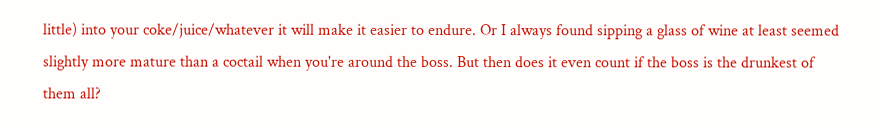little) into your coke/juice/whatever it will make it easier to endure. Or I always found sipping a glass of wine at least seemed slightly more mature than a coctail when you're around the boss. But then does it even count if the boss is the drunkest of them all?